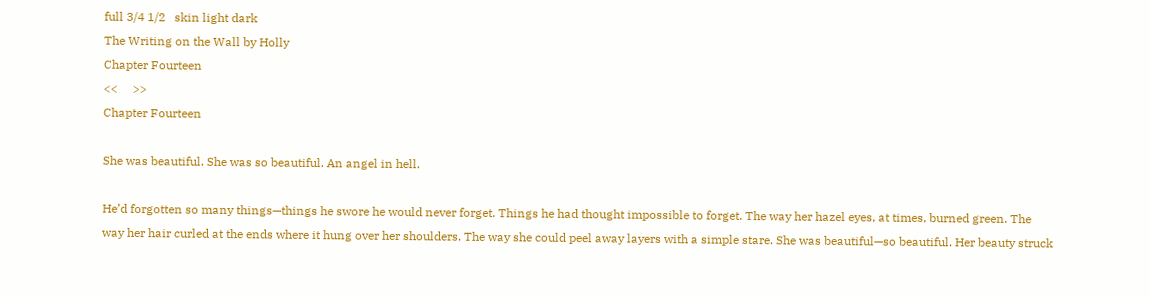full 3/4 1/2   skin light dark
The Writing on the Wall by Holly
Chapter Fourteen
<<     >>
Chapter Fourteen

She was beautiful. She was so beautiful. An angel in hell.

He’d forgotten so many things—things he swore he would never forget. Things he had thought impossible to forget. The way her hazel eyes, at times, burned green. The way her hair curled at the ends where it hung over her shoulders. The way she could peel away layers with a simple stare. She was beautiful—so beautiful. Her beauty struck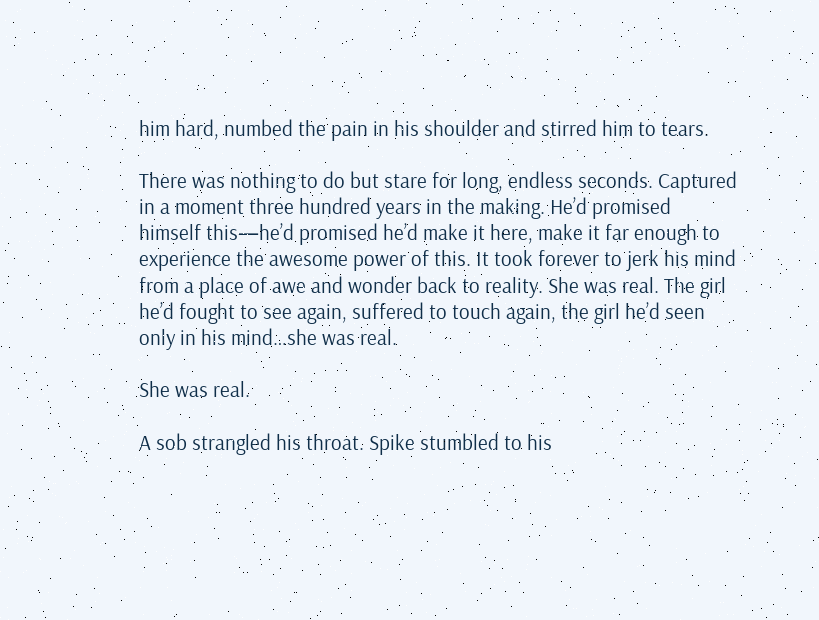him hard, numbed the pain in his shoulder and stirred him to tears.

There was nothing to do but stare for long, endless seconds. Captured in a moment three hundred years in the making. He’d promised himself this—he’d promised he’d make it here, make it far enough to experience the awesome power of this. It took forever to jerk his mind from a place of awe and wonder back to reality. She was real. The girl he’d fought to see again, suffered to touch again, the girl he’d seen only in his mind…she was real.

She was real.

A sob strangled his throat. Spike stumbled to his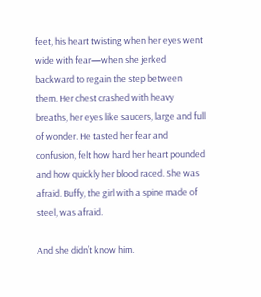feet, his heart twisting when her eyes went wide with fear—when she jerked backward to regain the step between them. Her chest crashed with heavy breaths, her eyes like saucers, large and full of wonder. He tasted her fear and confusion, felt how hard her heart pounded and how quickly her blood raced. She was afraid. Buffy, the girl with a spine made of steel, was afraid.

And she didn’t know him.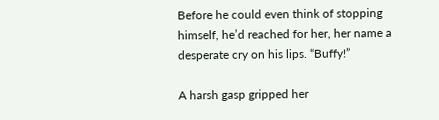Before he could even think of stopping himself, he’d reached for her, her name a desperate cry on his lips. “Buffy!”

A harsh gasp gripped her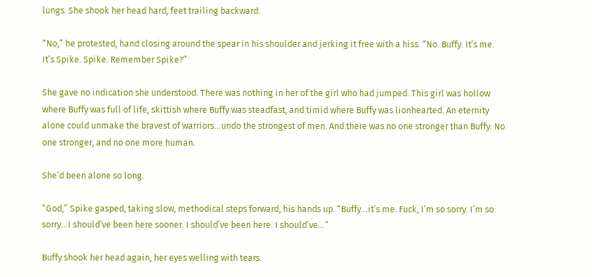lungs. She shook her head hard, feet trailing backward.

“No,” he protested, hand closing around the spear in his shoulder and jerking it free with a hiss. “No. Buffy. It’s me. It’s Spike. Spike. Remember Spike?”

She gave no indication she understood. There was nothing in her of the girl who had jumped. This girl was hollow where Buffy was full of life, skittish where Buffy was steadfast, and timid where Buffy was lionhearted. An eternity alone could unmake the bravest of warriors…undo the strongest of men. And there was no one stronger than Buffy. No one stronger, and no one more human.

She’d been alone so long.

“God,” Spike gasped, taking slow, methodical steps forward, his hands up. “Buffy…it’s me. Fuck, I’m so sorry. I’m so sorry…I should’ve been here sooner. I should’ve been here. I should’ve…”

Buffy shook her head again, her eyes welling with tears.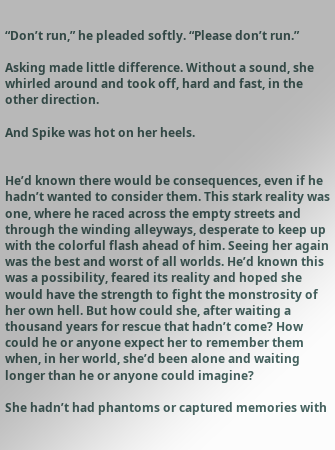“Don’t run,” he pleaded softly. “Please don’t run.”

Asking made little difference. Without a sound, she whirled around and took off, hard and fast, in the other direction.

And Spike was hot on her heels.


He’d known there would be consequences, even if he hadn’t wanted to consider them. This stark reality was one, where he raced across the empty streets and through the winding alleyways, desperate to keep up with the colorful flash ahead of him. Seeing her again was the best and worst of all worlds. He’d known this was a possibility, feared its reality and hoped she would have the strength to fight the monstrosity of her own hell. But how could she, after waiting a thousand years for rescue that hadn’t come? How could he or anyone expect her to remember them when, in her world, she’d been alone and waiting longer than he or anyone could imagine?

She hadn’t had phantoms or captured memories with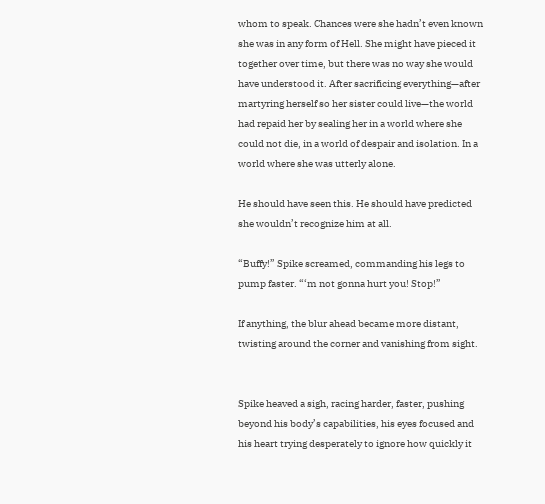whom to speak. Chances were she hadn’t even known she was in any form of Hell. She might have pieced it together over time, but there was no way she would have understood it. After sacrificing everything—after martyring herself so her sister could live—the world had repaid her by sealing her in a world where she could not die, in a world of despair and isolation. In a world where she was utterly alone.

He should have seen this. He should have predicted she wouldn’t recognize him at all.

“Buffy!” Spike screamed, commanding his legs to pump faster. “‘m not gonna hurt you! Stop!”

If anything, the blur ahead became more distant, twisting around the corner and vanishing from sight.


Spike heaved a sigh, racing harder, faster, pushing beyond his body’s capabilities, his eyes focused and his heart trying desperately to ignore how quickly it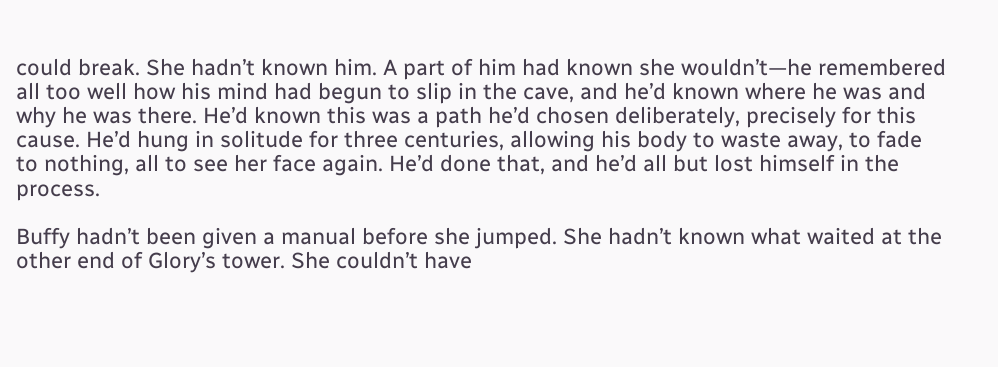could break. She hadn’t known him. A part of him had known she wouldn’t—he remembered all too well how his mind had begun to slip in the cave, and he’d known where he was and why he was there. He’d known this was a path he’d chosen deliberately, precisely for this cause. He’d hung in solitude for three centuries, allowing his body to waste away, to fade to nothing, all to see her face again. He’d done that, and he’d all but lost himself in the process.

Buffy hadn’t been given a manual before she jumped. She hadn’t known what waited at the other end of Glory’s tower. She couldn’t have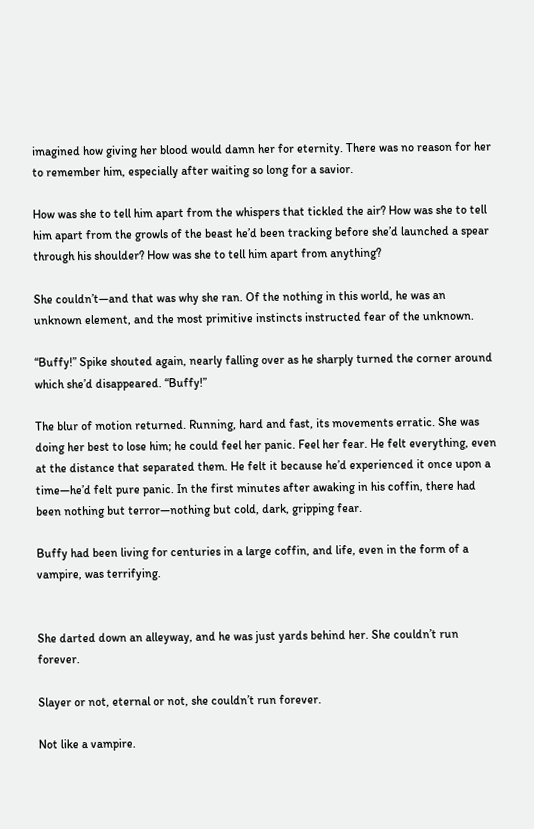imagined how giving her blood would damn her for eternity. There was no reason for her to remember him, especially after waiting so long for a savior.

How was she to tell him apart from the whispers that tickled the air? How was she to tell him apart from the growls of the beast he’d been tracking before she’d launched a spear through his shoulder? How was she to tell him apart from anything?

She couldn’t—and that was why she ran. Of the nothing in this world, he was an unknown element, and the most primitive instincts instructed fear of the unknown.

“Buffy!” Spike shouted again, nearly falling over as he sharply turned the corner around which she’d disappeared. “Buffy!”

The blur of motion returned. Running, hard and fast, its movements erratic. She was doing her best to lose him; he could feel her panic. Feel her fear. He felt everything, even at the distance that separated them. He felt it because he’d experienced it once upon a time—he’d felt pure panic. In the first minutes after awaking in his coffin, there had been nothing but terror—nothing but cold, dark, gripping fear.

Buffy had been living for centuries in a large coffin, and life, even in the form of a vampire, was terrifying.


She darted down an alleyway, and he was just yards behind her. She couldn’t run forever.

Slayer or not, eternal or not, she couldn’t run forever.

Not like a vampire.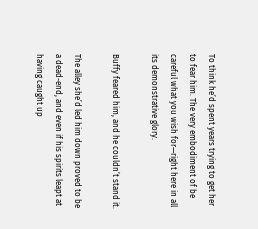To think he’d spent years trying to get her to fear him. The very embodiment of be careful what you wish for—right here in all its demonstrative glory.

Buffy feared him, and he couldn’t stand it.

The alley she’d led him down proved to be a dead-end, and even if his spirits leapt at having caught up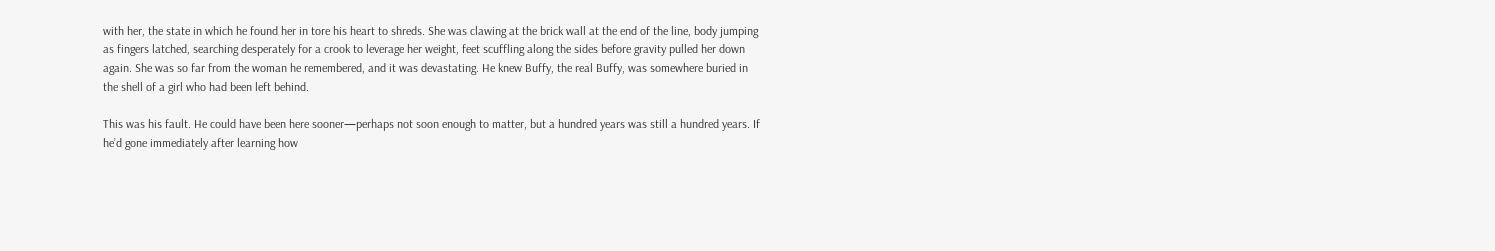with her, the state in which he found her in tore his heart to shreds. She was clawing at the brick wall at the end of the line, body jumping as fingers latched, searching desperately for a crook to leverage her weight, feet scuffling along the sides before gravity pulled her down again. She was so far from the woman he remembered, and it was devastating. He knew Buffy, the real Buffy, was somewhere buried in the shell of a girl who had been left behind.

This was his fault. He could have been here sooner—perhaps not soon enough to matter, but a hundred years was still a hundred years. If he’d gone immediately after learning how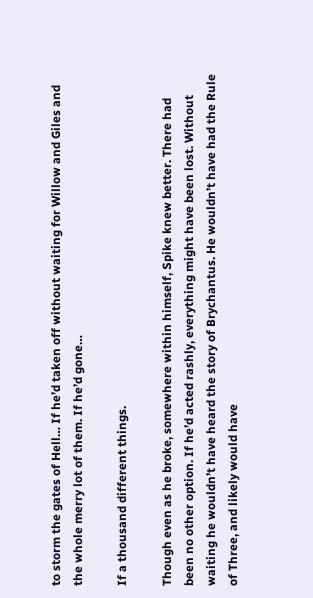to storm the gates of Hell… If he’d taken off without waiting for Willow and Giles and the whole merry lot of them. If he’d gone…

If a thousand different things.

Though even as he broke, somewhere within himself, Spike knew better. There had been no other option. If he’d acted rashly, everything might have been lost. Without waiting he wouldn’t have heard the story of Brychantus. He wouldn’t have had the Rule of Three, and likely would have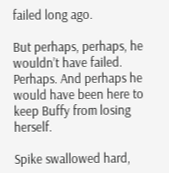failed long ago.

But perhaps, perhaps, he wouldn’t have failed. Perhaps. And perhaps he would have been here to keep Buffy from losing herself.

Spike swallowed hard,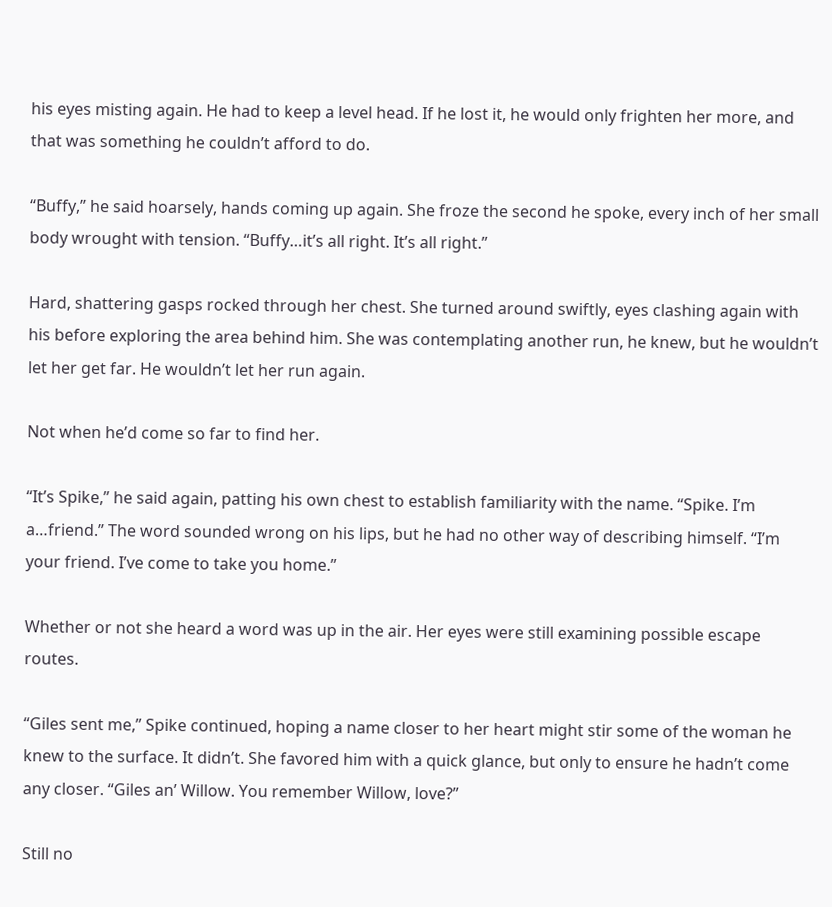his eyes misting again. He had to keep a level head. If he lost it, he would only frighten her more, and that was something he couldn’t afford to do.

“Buffy,” he said hoarsely, hands coming up again. She froze the second he spoke, every inch of her small body wrought with tension. “Buffy…it’s all right. It’s all right.”

Hard, shattering gasps rocked through her chest. She turned around swiftly, eyes clashing again with his before exploring the area behind him. She was contemplating another run, he knew, but he wouldn’t let her get far. He wouldn’t let her run again.

Not when he’d come so far to find her.

“It’s Spike,” he said again, patting his own chest to establish familiarity with the name. “Spike. I’m a…friend.” The word sounded wrong on his lips, but he had no other way of describing himself. “I’m your friend. I’ve come to take you home.”

Whether or not she heard a word was up in the air. Her eyes were still examining possible escape routes.

“Giles sent me,” Spike continued, hoping a name closer to her heart might stir some of the woman he knew to the surface. It didn’t. She favored him with a quick glance, but only to ensure he hadn’t come any closer. “Giles an’ Willow. You remember Willow, love?”

Still no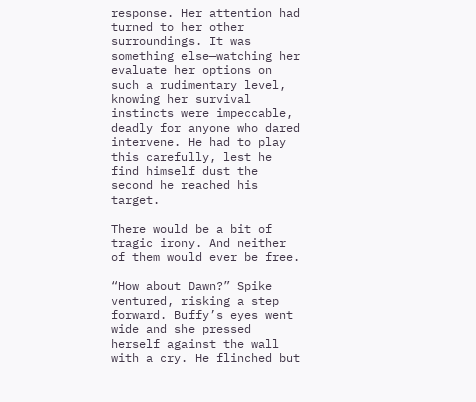response. Her attention had turned to her other surroundings. It was something else—watching her evaluate her options on such a rudimentary level, knowing her survival instincts were impeccable, deadly for anyone who dared intervene. He had to play this carefully, lest he find himself dust the second he reached his target.

There would be a bit of tragic irony. And neither of them would ever be free.

“How about Dawn?” Spike ventured, risking a step forward. Buffy’s eyes went wide and she pressed herself against the wall with a cry. He flinched but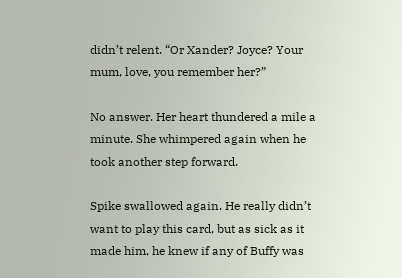didn’t relent. “Or Xander? Joyce? Your mum, love, you remember her?”

No answer. Her heart thundered a mile a minute. She whimpered again when he took another step forward.

Spike swallowed again. He really didn’t want to play this card, but as sick as it made him, he knew if any of Buffy was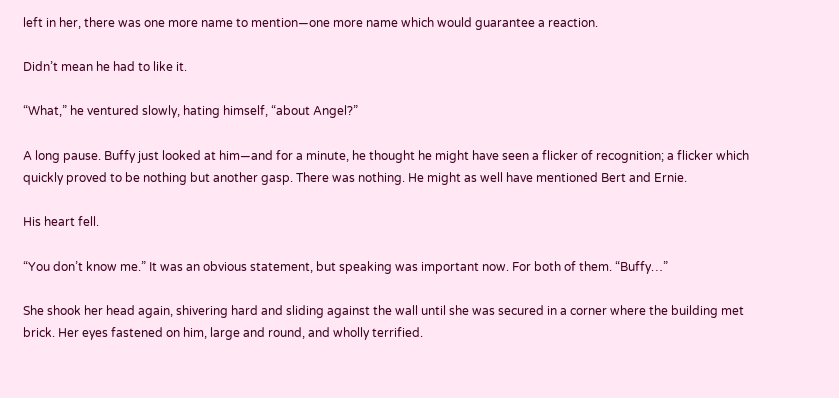left in her, there was one more name to mention—one more name which would guarantee a reaction.

Didn’t mean he had to like it.

“What,” he ventured slowly, hating himself, “about Angel?”

A long pause. Buffy just looked at him—and for a minute, he thought he might have seen a flicker of recognition; a flicker which quickly proved to be nothing but another gasp. There was nothing. He might as well have mentioned Bert and Ernie.

His heart fell.

“You don’t know me.” It was an obvious statement, but speaking was important now. For both of them. “Buffy…”

She shook her head again, shivering hard and sliding against the wall until she was secured in a corner where the building met brick. Her eyes fastened on him, large and round, and wholly terrified.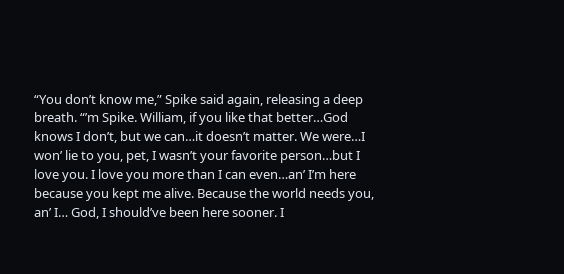“You don’t know me,” Spike said again, releasing a deep breath. “’m Spike. William, if you like that better…God knows I don’t, but we can…it doesn’t matter. We were…I won’ lie to you, pet, I wasn’t your favorite person…but I love you. I love you more than I can even…an’ I’m here because you kept me alive. Because the world needs you, an’ I… God, I should’ve been here sooner. I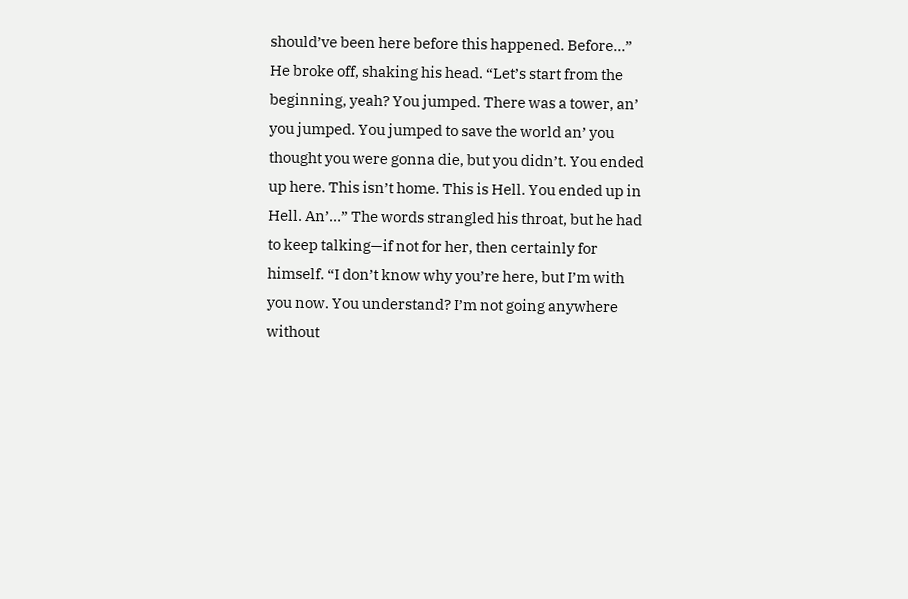should’ve been here before this happened. Before…” He broke off, shaking his head. “Let’s start from the beginning, yeah? You jumped. There was a tower, an’ you jumped. You jumped to save the world an’ you thought you were gonna die, but you didn’t. You ended up here. This isn’t home. This is Hell. You ended up in Hell. An’…” The words strangled his throat, but he had to keep talking—if not for her, then certainly for himself. “I don’t know why you’re here, but I’m with you now. You understand? I’m not going anywhere without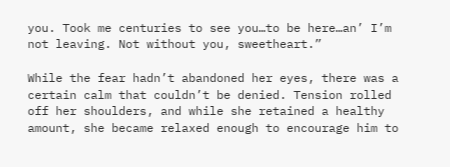you. Took me centuries to see you…to be here…an’ I’m not leaving. Not without you, sweetheart.”

While the fear hadn’t abandoned her eyes, there was a certain calm that couldn’t be denied. Tension rolled off her shoulders, and while she retained a healthy amount, she became relaxed enough to encourage him to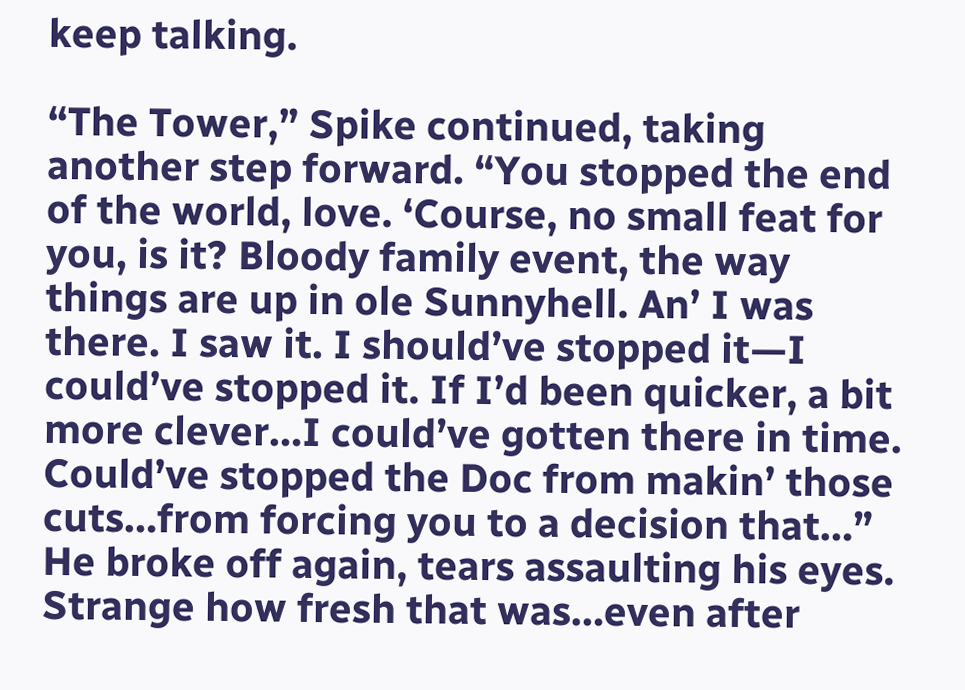keep talking.

“The Tower,” Spike continued, taking another step forward. “You stopped the end of the world, love. ‘Course, no small feat for you, is it? Bloody family event, the way things are up in ole Sunnyhell. An’ I was there. I saw it. I should’ve stopped it—I could’ve stopped it. If I’d been quicker, a bit more clever…I could’ve gotten there in time. Could’ve stopped the Doc from makin’ those cuts…from forcing you to a decision that…” He broke off again, tears assaulting his eyes. Strange how fresh that was…even after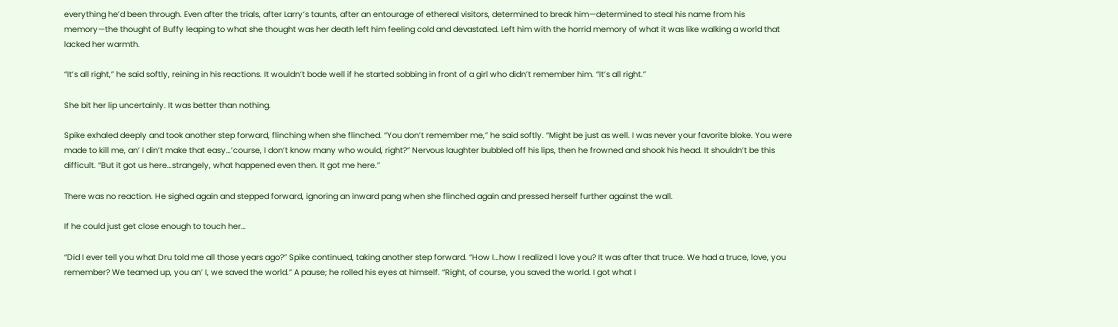everything he’d been through. Even after the trials, after Larry’s taunts, after an entourage of ethereal visitors, determined to break him—determined to steal his name from his memory—the thought of Buffy leaping to what she thought was her death left him feeling cold and devastated. Left him with the horrid memory of what it was like walking a world that lacked her warmth.

“It’s all right,” he said softly, reining in his reactions. It wouldn’t bode well if he started sobbing in front of a girl who didn’t remember him. “It’s all right.”

She bit her lip uncertainly. It was better than nothing.

Spike exhaled deeply and took another step forward, flinching when she flinched. “You don’t remember me,” he said softly. “Might be just as well. I was never your favorite bloke. You were made to kill me, an’ I din’t make that easy…’course, I don’t know many who would, right?” Nervous laughter bubbled off his lips, then he frowned and shook his head. It shouldn’t be this difficult. “But it got us here…strangely, what happened even then. It got me here.”

There was no reaction. He sighed again and stepped forward, ignoring an inward pang when she flinched again and pressed herself further against the wall.

If he could just get close enough to touch her…

“Did I ever tell you what Dru told me all those years ago?” Spike continued, taking another step forward. “How I…how I realized I love you? It was after that truce. We had a truce, love, you remember? We teamed up, you an’ I, we saved the world.” A pause; he rolled his eyes at himself. “Right, of course, you saved the world. I got what I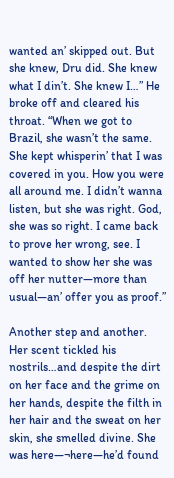wanted an’ skipped out. But she knew, Dru did. She knew what I din’t. She knew I…” He broke off and cleared his throat. “When we got to Brazil, she wasn’t the same. She kept whisperin’ that I was covered in you. How you were all around me. I didn’t wanna listen, but she was right. God, she was so right. I came back to prove her wrong, see. I wanted to show her she was off her nutter—more than usual—an’ offer you as proof.”

Another step and another. Her scent tickled his nostrils…and despite the dirt on her face and the grime on her hands, despite the filth in her hair and the sweat on her skin, she smelled divine. She was here—¬here—he’d found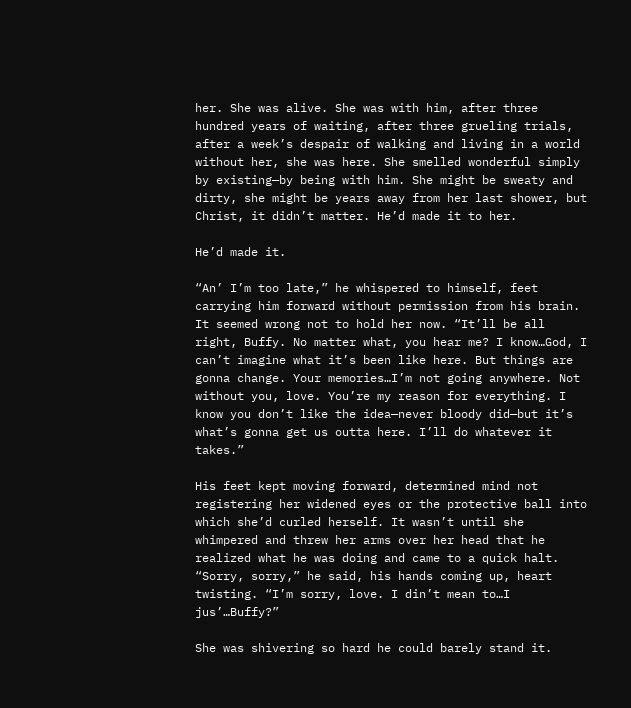her. She was alive. She was with him, after three hundred years of waiting, after three grueling trials, after a week’s despair of walking and living in a world without her, she was here. She smelled wonderful simply by existing—by being with him. She might be sweaty and dirty, she might be years away from her last shower, but Christ, it didn’t matter. He’d made it to her.

He’d made it.

“An’ I’m too late,” he whispered to himself, feet carrying him forward without permission from his brain. It seemed wrong not to hold her now. “It’ll be all right, Buffy. No matter what, you hear me? I know…God, I can’t imagine what it’s been like here. But things are gonna change. Your memories…I’m not going anywhere. Not without you, love. You’re my reason for everything. I know you don’t like the idea—never bloody did—but it’s what’s gonna get us outta here. I’ll do whatever it takes.”

His feet kept moving forward, determined mind not registering her widened eyes or the protective ball into which she’d curled herself. It wasn’t until she whimpered and threw her arms over her head that he realized what he was doing and came to a quick halt. “Sorry, sorry,” he said, his hands coming up, heart twisting. “I’m sorry, love. I din’t mean to…I jus’…Buffy?”

She was shivering so hard he could barely stand it.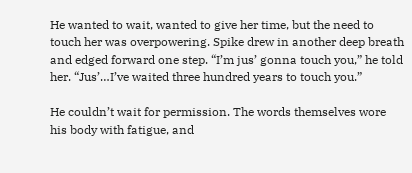He wanted to wait, wanted to give her time, but the need to touch her was overpowering. Spike drew in another deep breath and edged forward one step. “I’m jus’ gonna touch you,” he told her. “Jus’…I’ve waited three hundred years to touch you.”

He couldn’t wait for permission. The words themselves wore his body with fatigue, and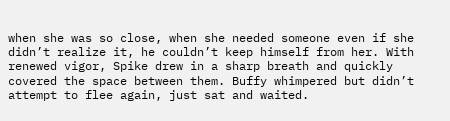when she was so close, when she needed someone even if she didn’t realize it, he couldn’t keep himself from her. With renewed vigor, Spike drew in a sharp breath and quickly covered the space between them. Buffy whimpered but didn’t attempt to flee again, just sat and waited.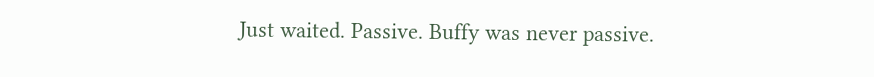Just waited. Passive. Buffy was never passive.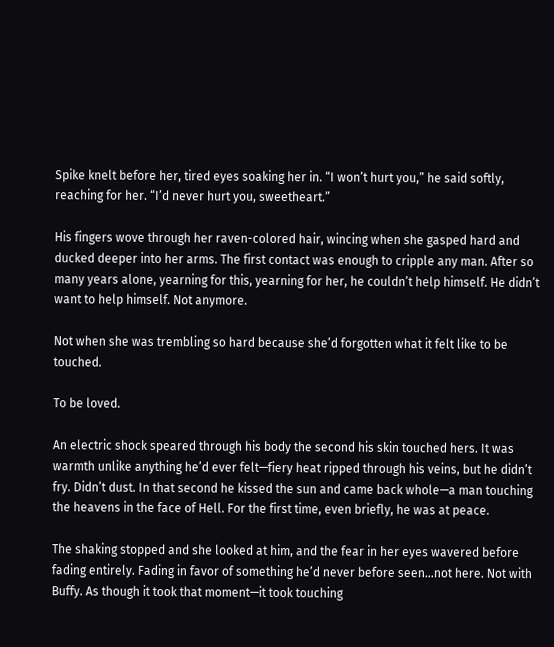Spike knelt before her, tired eyes soaking her in. “I won’t hurt you,” he said softly, reaching for her. “I’d never hurt you, sweetheart.”

His fingers wove through her raven-colored hair, wincing when she gasped hard and ducked deeper into her arms. The first contact was enough to cripple any man. After so many years alone, yearning for this, yearning for her, he couldn’t help himself. He didn’t want to help himself. Not anymore.

Not when she was trembling so hard because she’d forgotten what it felt like to be touched.

To be loved.

An electric shock speared through his body the second his skin touched hers. It was warmth unlike anything he’d ever felt—fiery heat ripped through his veins, but he didn’t fry. Didn’t dust. In that second he kissed the sun and came back whole—a man touching the heavens in the face of Hell. For the first time, even briefly, he was at peace.

The shaking stopped and she looked at him, and the fear in her eyes wavered before fading entirely. Fading in favor of something he’d never before seen…not here. Not with Buffy. As though it took that moment—it took touching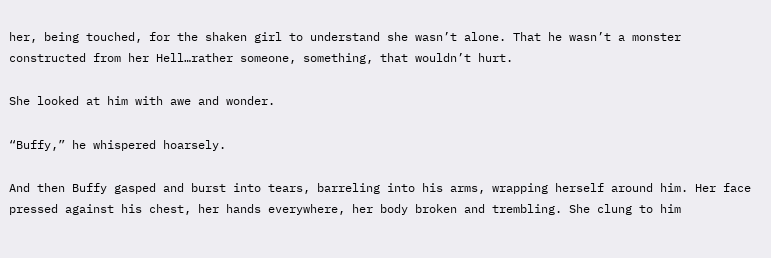her, being touched, for the shaken girl to understand she wasn’t alone. That he wasn’t a monster constructed from her Hell…rather someone, something, that wouldn’t hurt.

She looked at him with awe and wonder.

“Buffy,” he whispered hoarsely.

And then Buffy gasped and burst into tears, barreling into his arms, wrapping herself around him. Her face pressed against his chest, her hands everywhere, her body broken and trembling. She clung to him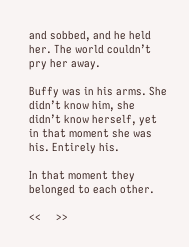and sobbed, and he held her. The world couldn’t pry her away.

Buffy was in his arms. She didn’t know him, she didn’t know herself, yet in that moment she was his. Entirely his.

In that moment they belonged to each other.

<<     >>